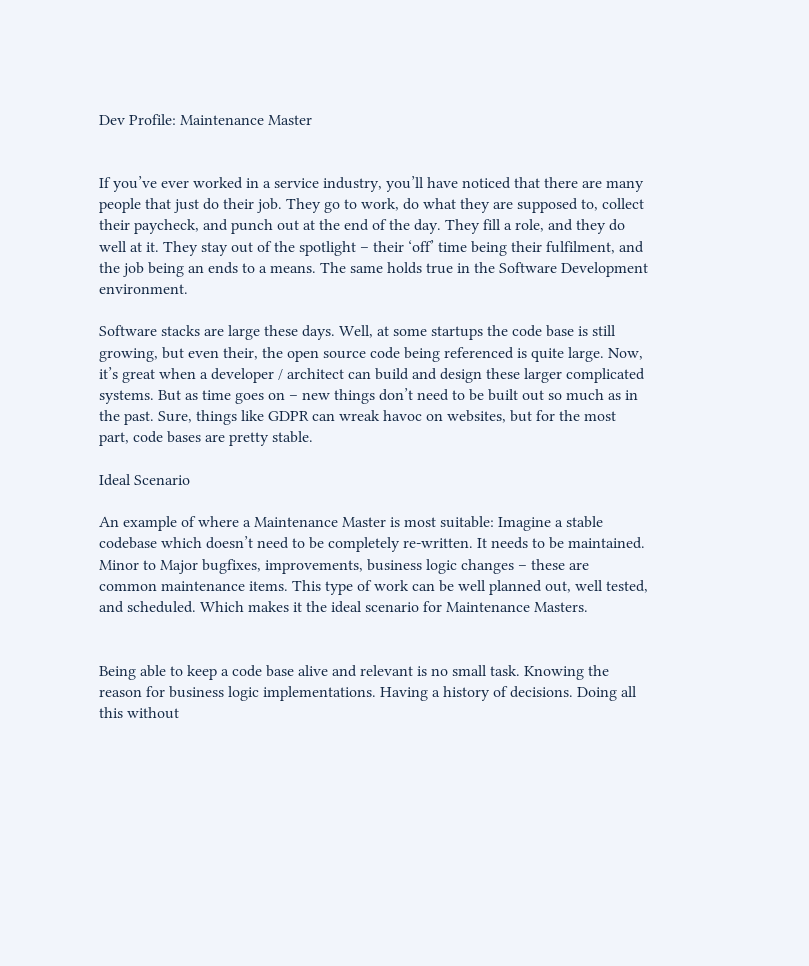Dev Profile: Maintenance Master


If you’ve ever worked in a service industry, you’ll have noticed that there are many people that just do their job. They go to work, do what they are supposed to, collect their paycheck, and punch out at the end of the day. They fill a role, and they do well at it. They stay out of the spotlight – their ‘off’ time being their fulfilment, and the job being an ends to a means. The same holds true in the Software Development environment.

Software stacks are large these days. Well, at some startups the code base is still growing, but even their, the open source code being referenced is quite large. Now, it’s great when a developer / architect can build and design these larger complicated systems. But as time goes on – new things don’t need to be built out so much as in the past. Sure, things like GDPR can wreak havoc on websites, but for the most part, code bases are pretty stable.

Ideal Scenario

An example of where a Maintenance Master is most suitable: Imagine a stable codebase which doesn’t need to be completely re-written. It needs to be maintained. Minor to Major bugfixes, improvements, business logic changes – these are common maintenance items. This type of work can be well planned out, well tested, and scheduled. Which makes it the ideal scenario for Maintenance Masters.


Being able to keep a code base alive and relevant is no small task. Knowing the reason for business logic implementations. Having a history of decisions. Doing all this without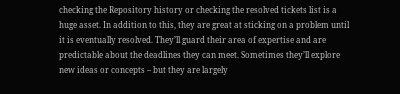checking the Repository history or checking the resolved tickets list is a huge asset. In addition to this, they are great at sticking on a problem until it is eventually resolved. They’ll guard their area of expertise and are predictable about the deadlines they can meet. Sometimes they’ll explore new ideas or concepts – but they are largely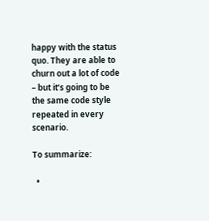happy with the status quo. They are able to churn out a lot of code – but it’s going to be the same code style repeated in every scenario.

To summarize:

  •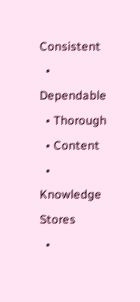Consistent
  • Dependable
  • Thorough
  • Content
  • Knowledge Stores
  •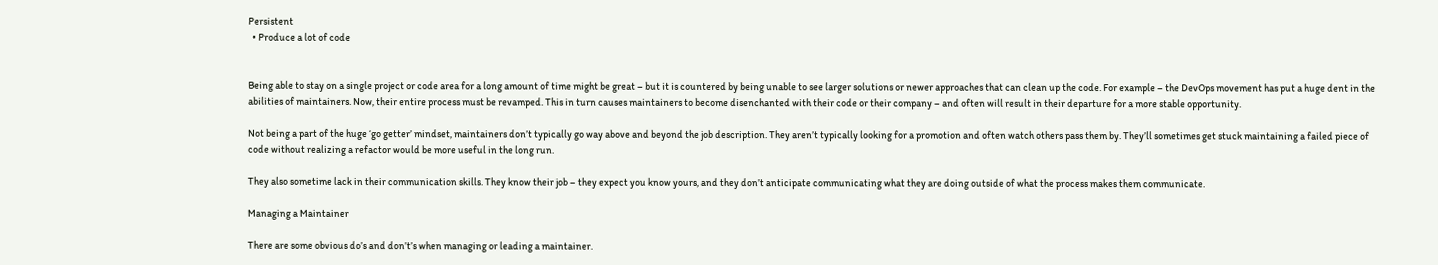Persistent
  • Produce a lot of code


Being able to stay on a single project or code area for a long amount of time might be great – but it is countered by being unable to see larger solutions or newer approaches that can clean up the code. For example – the DevOps movement has put a huge dent in the abilities of maintainers. Now, their entire process must be revamped. This in turn causes maintainers to become disenchanted with their code or their company – and often will result in their departure for a more stable opportunity.

Not being a part of the huge ‘go getter’ mindset, maintainers don’t typically go way above and beyond the job description. They aren’t typically looking for a promotion and often watch others pass them by. They’ll sometimes get stuck maintaining a failed piece of code without realizing a refactor would be more useful in the long run.

They also sometime lack in their communication skills. They know their job – they expect you know yours, and they don’t anticipate communicating what they are doing outside of what the process makes them communicate.

Managing a Maintainer

There are some obvious do’s and don’t’s when managing or leading a maintainer.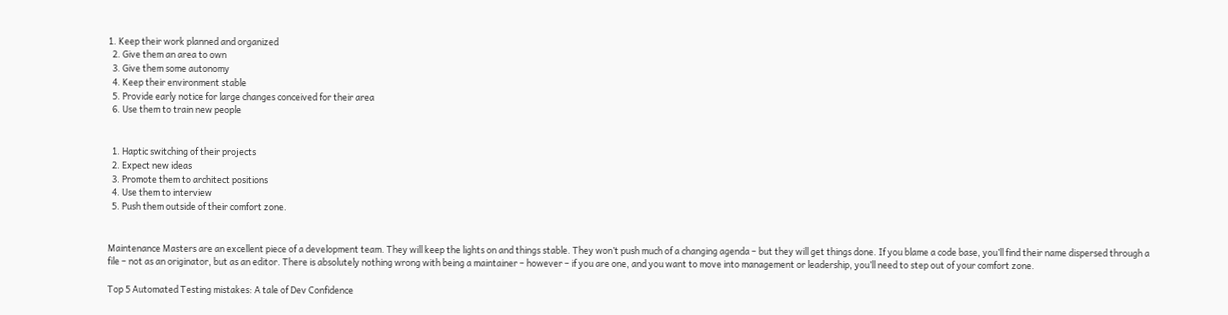1. Keep their work planned and organized
  2. Give them an area to own
  3. Give them some autonomy
  4. Keep their environment stable
  5. Provide early notice for large changes conceived for their area
  6. Use them to train new people


  1. Haptic switching of their projects
  2. Expect new ideas
  3. Promote them to architect positions
  4. Use them to interview
  5. Push them outside of their comfort zone.


Maintenance Masters are an excellent piece of a development team. They will keep the lights on and things stable. They won’t push much of a changing agenda – but they will get things done. If you blame a code base, you’ll find their name dispersed through a file – not as an originator, but as an editor. There is absolutely nothing wrong with being a maintainer – however – if you are one, and you want to move into management or leadership, you’ll need to step out of your comfort zone.

Top 5 Automated Testing mistakes: A tale of Dev Confidence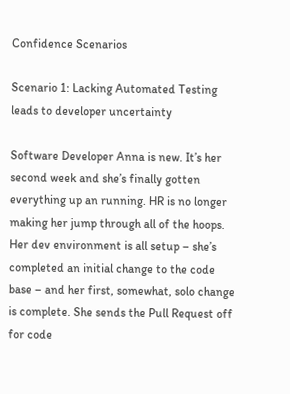Confidence Scenarios

Scenario 1: Lacking Automated Testing leads to developer uncertainty

Software Developer Anna is new. It’s her second week and she’s finally gotten everything up an running. HR is no longer making her jump through all of the hoops. Her dev environment is all setup – she’s completed an initial change to the code base – and her first, somewhat, solo change is complete. She sends the Pull Request off for code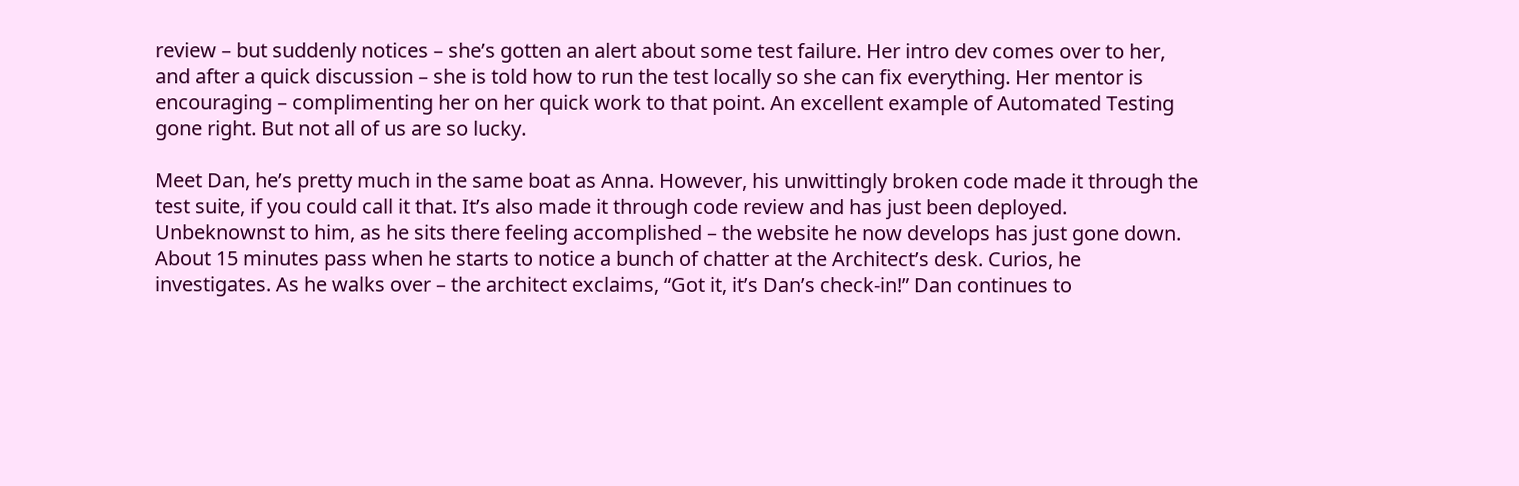review – but suddenly notices – she’s gotten an alert about some test failure. Her intro dev comes over to her, and after a quick discussion – she is told how to run the test locally so she can fix everything. Her mentor is encouraging – complimenting her on her quick work to that point. An excellent example of Automated Testing gone right. But not all of us are so lucky.

Meet Dan, he’s pretty much in the same boat as Anna. However, his unwittingly broken code made it through the test suite, if you could call it that. It’s also made it through code review and has just been deployed. Unbeknownst to him, as he sits there feeling accomplished – the website he now develops has just gone down. About 15 minutes pass when he starts to notice a bunch of chatter at the Architect’s desk. Curios, he investigates. As he walks over – the architect exclaims, “Got it, it’s Dan’s check-in!” Dan continues to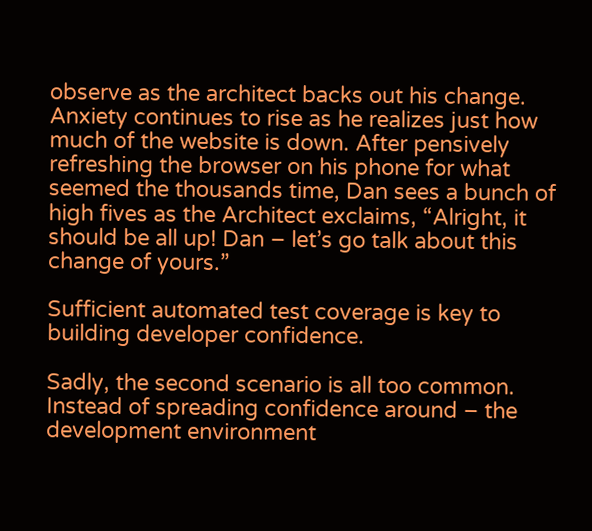observe as the architect backs out his change. Anxiety continues to rise as he realizes just how much of the website is down. After pensively refreshing the browser on his phone for what seemed the thousands time, Dan sees a bunch of high fives as the Architect exclaims, “Alright, it should be all up! Dan – let’s go talk about this change of yours.”

Sufficient automated test coverage is key to building developer confidence.

Sadly, the second scenario is all too common.  Instead of spreading confidence around – the development environment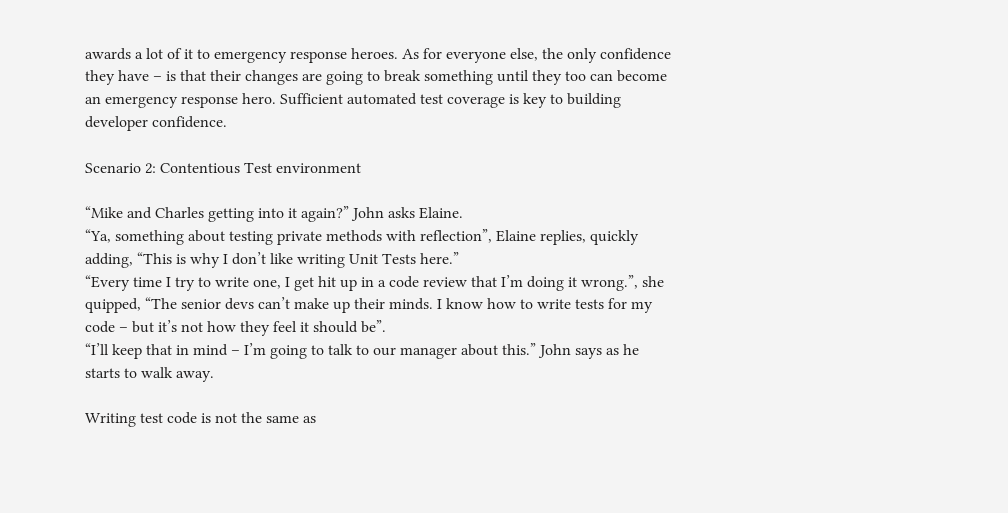awards a lot of it to emergency response heroes. As for everyone else, the only confidence they have – is that their changes are going to break something until they too can become an emergency response hero. Sufficient automated test coverage is key to building developer confidence.

Scenario 2: Contentious Test environment

“Mike and Charles getting into it again?” John asks Elaine.
“Ya, something about testing private methods with reflection”, Elaine replies, quickly adding, “This is why I don’t like writing Unit Tests here.”
“Every time I try to write one, I get hit up in a code review that I’m doing it wrong.”, she quipped, “The senior devs can’t make up their minds. I know how to write tests for my code – but it’s not how they feel it should be”.
“I’ll keep that in mind – I’m going to talk to our manager about this.” John says as he starts to walk away.

Writing test code is not the same as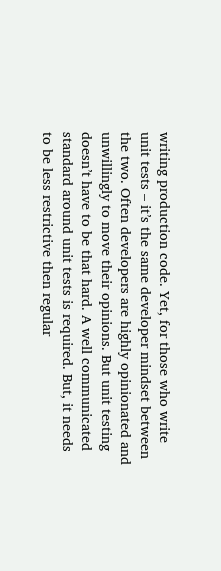writing production code. Yet, for those who write unit tests – it’s the same developer mindset between the two. Often developers are highly opinionated and unwillingly to move their opinions. But unit testing doesn’t have to be that hard. A well communicated standard around unit tests is required. But, it needs to be less restrictive then regular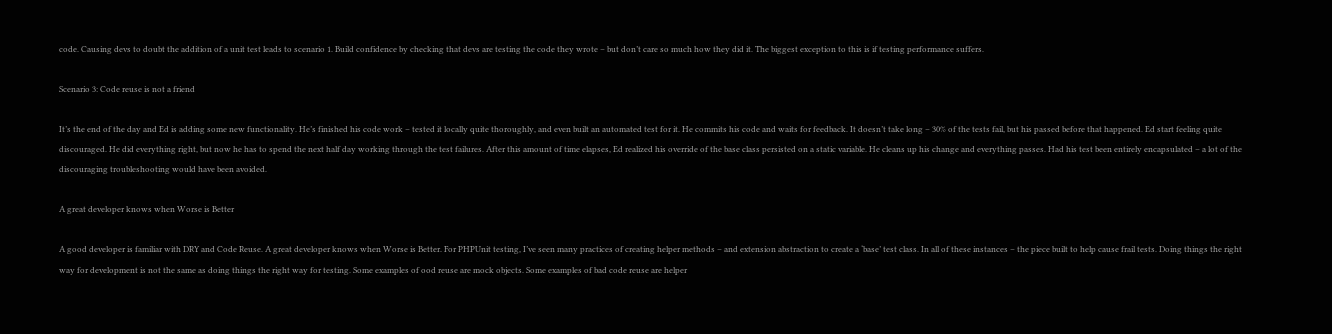code. Causing devs to doubt the addition of a unit test leads to scenario 1. Build confidence by checking that devs are testing the code they wrote – but don’t care so much how they did it. The biggest exception to this is if testing performance suffers.

Scenario 3: Code reuse is not a friend

It’s the end of the day and Ed is adding some new functionality. He’s finished his code work – tested it locally quite thoroughly, and even built an automated test for it. He commits his code and waits for feedback. It doesn’t take long – 30% of the tests fail, but his passed before that happened. Ed start feeling quite discouraged. He did everything right, but now he has to spend the next half day working through the test failures. After this amount of time elapses, Ed realized his override of the base class persisted on a static variable. He cleans up his change and everything passes. Had his test been entirely encapsulated – a lot of the discouraging troubleshooting would have been avoided.

A great developer knows when Worse is Better

A good developer is familiar with DRY and Code Reuse. A great developer knows when Worse is Better. For PHPUnit testing, I’ve seen many practices of creating helper methods – and extension abstraction to create a ‘base’ test class. In all of these instances – the piece built to help cause frail tests. Doing things the right way for development is not the same as doing things the right way for testing. Some examples of ood reuse are mock objects. Some examples of bad code reuse are helper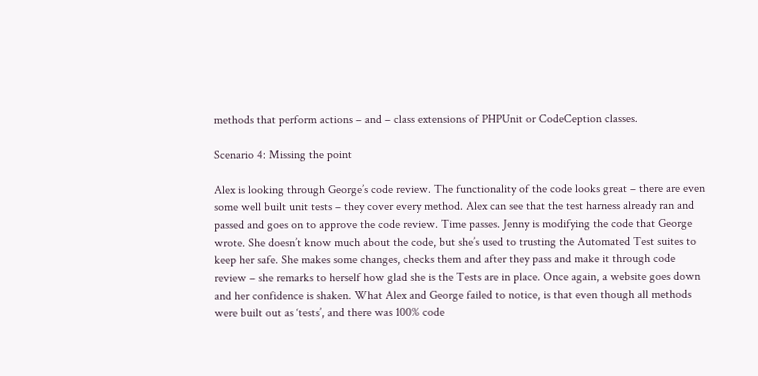methods that perform actions – and – class extensions of PHPUnit or CodeCeption classes.

Scenario 4: Missing the point

Alex is looking through George’s code review. The functionality of the code looks great – there are even some well built unit tests – they cover every method. Alex can see that the test harness already ran and passed and goes on to approve the code review. Time passes. Jenny is modifying the code that George wrote. She doesn’t know much about the code, but she’s used to trusting the Automated Test suites to keep her safe. She makes some changes, checks them and after they pass and make it through code review – she remarks to herself how glad she is the Tests are in place. Once again, a website goes down and her confidence is shaken. What Alex and George failed to notice, is that even though all methods were built out as ‘tests’, and there was 100% code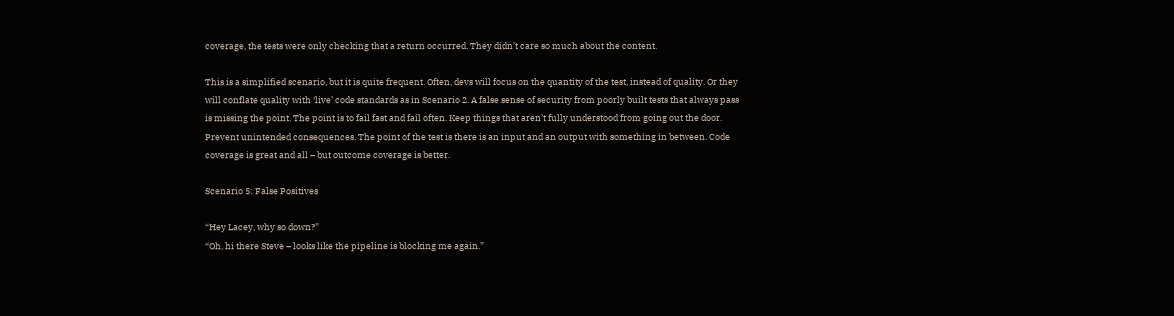coverage, the tests were only checking that a return occurred. They didn’t care so much about the content.

This is a simplified scenario, but it is quite frequent. Often, devs will focus on the quantity of the test, instead of quality. Or they will conflate quality with ‘live’ code standards as in Scenario 2. A false sense of security from poorly built tests that always pass is missing the point. The point is to fail fast and fail often. Keep things that aren’t fully understood from going out the door. Prevent unintended consequences. The point of the test is there is an input and an output with something in between. Code coverage is great and all – but outcome coverage is better.

Scenario 5: False Positives

“Hey Lacey, why so down?”
“Oh, hi there Steve – looks like the pipeline is blocking me again.”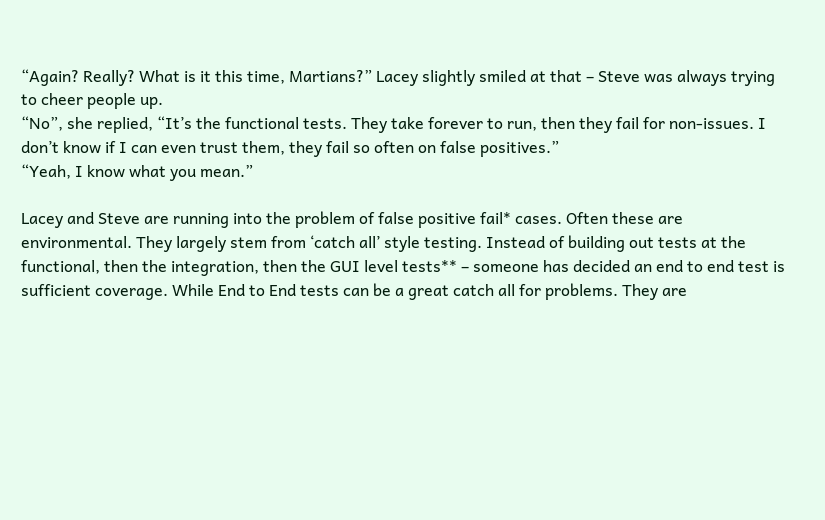“Again? Really? What is it this time, Martians?” Lacey slightly smiled at that – Steve was always trying to cheer people up.
“No”, she replied, “It’s the functional tests. They take forever to run, then they fail for non-issues. I don’t know if I can even trust them, they fail so often on false positives.”
“Yeah, I know what you mean.”

Lacey and Steve are running into the problem of false positive fail* cases. Often these are environmental. They largely stem from ‘catch all’ style testing. Instead of building out tests at the functional, then the integration, then the GUI level tests** – someone has decided an end to end test is sufficient coverage. While End to End tests can be a great catch all for problems. They are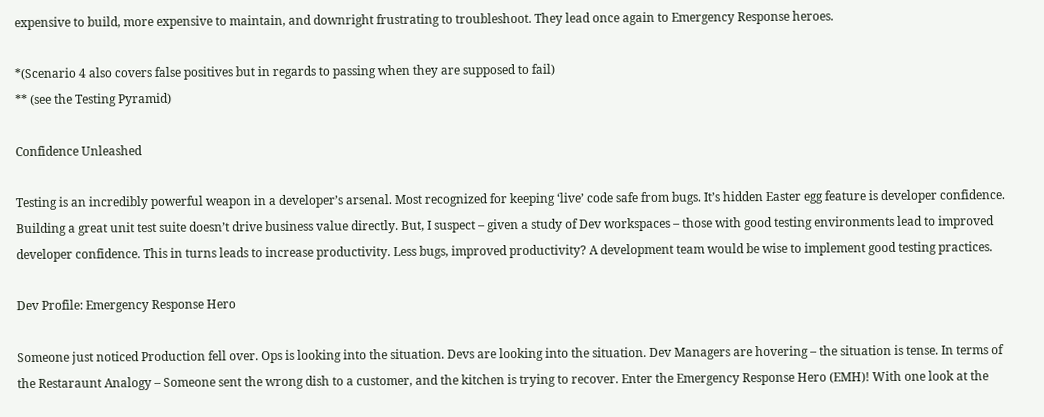expensive to build, more expensive to maintain, and downright frustrating to troubleshoot. They lead once again to Emergency Response heroes.

*(Scenario 4 also covers false positives but in regards to passing when they are supposed to fail)
** (see the Testing Pyramid)

Confidence Unleashed

Testing is an incredibly powerful weapon in a developer’s arsenal. Most recognized for keeping ‘live’ code safe from bugs. It’s hidden Easter egg feature is developer confidence. Building a great unit test suite doesn’t drive business value directly. But, I suspect – given a study of Dev workspaces – those with good testing environments lead to improved developer confidence. This in turns leads to increase productivity. Less bugs, improved productivity? A development team would be wise to implement good testing practices.

Dev Profile: Emergency Response Hero

Someone just noticed Production fell over. Ops is looking into the situation. Devs are looking into the situation. Dev Managers are hovering – the situation is tense. In terms of the Restaraunt Analogy – Someone sent the wrong dish to a customer, and the kitchen is trying to recover. Enter the Emergency Response Hero (EMH)! With one look at the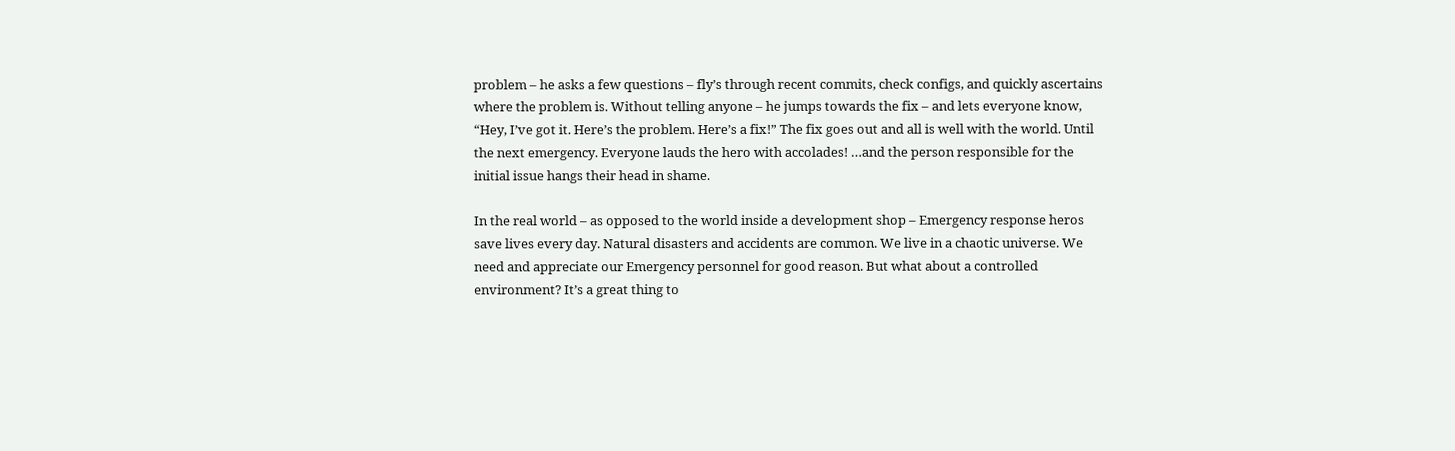problem – he asks a few questions – fly’s through recent commits, check configs, and quickly ascertains where the problem is. Without telling anyone – he jumps towards the fix – and lets everyone know, “Hey, I’ve got it. Here’s the problem. Here’s a fix!” The fix goes out and all is well with the world. Until the next emergency. Everyone lauds the hero with accolades! …and the person responsible for the initial issue hangs their head in shame.

In the real world – as opposed to the world inside a development shop – Emergency response heros save lives every day. Natural disasters and accidents are common. We live in a chaotic universe. We need and appreciate our Emergency personnel for good reason. But what about a controlled environment? It’s a great thing to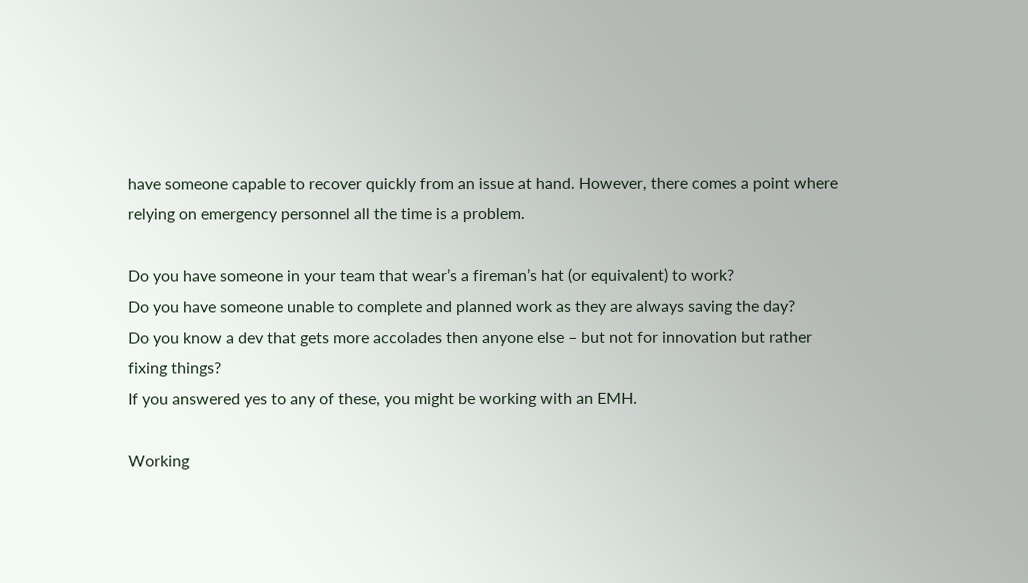have someone capable to recover quickly from an issue at hand. However, there comes a point where relying on emergency personnel all the time is a problem.

Do you have someone in your team that wear’s a fireman’s hat (or equivalent) to work?
Do you have someone unable to complete and planned work as they are always saving the day?
Do you know a dev that gets more accolades then anyone else – but not for innovation but rather fixing things?
If you answered yes to any of these, you might be working with an EMH.

Working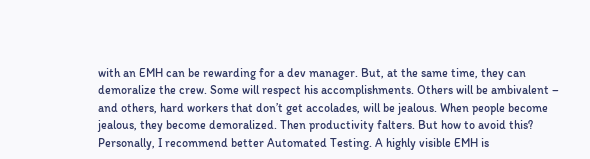with an EMH can be rewarding for a dev manager. But, at the same time, they can demoralize the crew. Some will respect his accomplishments. Others will be ambivalent – and others, hard workers that don’t get accolades, will be jealous. When people become jealous, they become demoralized. Then productivity falters. But how to avoid this? Personally, I recommend better Automated Testing. A highly visible EMH is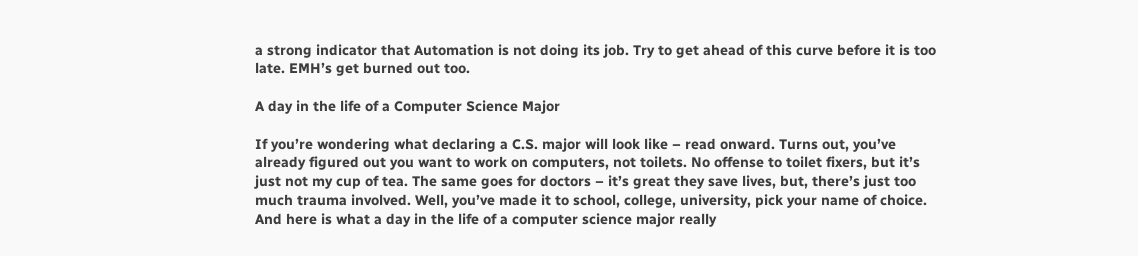a strong indicator that Automation is not doing its job. Try to get ahead of this curve before it is too late. EMH’s get burned out too.

A day in the life of a Computer Science Major

If you’re wondering what declaring a C.S. major will look like – read onward. Turns out, you’ve already figured out you want to work on computers, not toilets. No offense to toilet fixers, but it’s just not my cup of tea. The same goes for doctors – it’s great they save lives, but, there’s just too much trauma involved. Well, you’ve made it to school, college, university, pick your name of choice. And here is what a day in the life of a computer science major really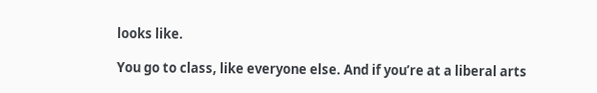looks like.

You go to class, like everyone else. And if you’re at a liberal arts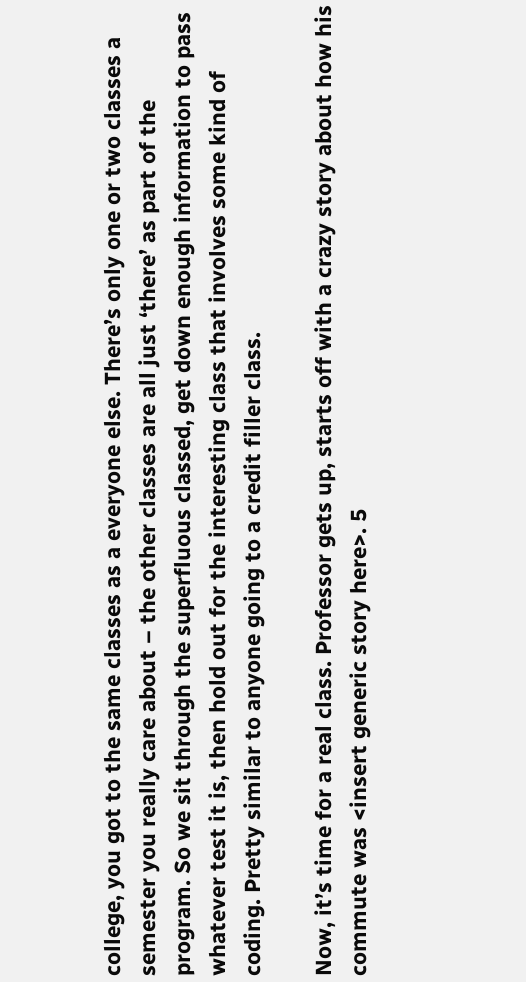college, you got to the same classes as a everyone else. There’s only one or two classes a semester you really care about – the other classes are all just ‘there’ as part of the program. So we sit through the superfluous classed, get down enough information to pass whatever test it is, then hold out for the interesting class that involves some kind of coding. Pretty similar to anyone going to a credit filler class.

Now, it’s time for a real class. Professor gets up, starts off with a crazy story about how his commute was <insert generic story here>. 5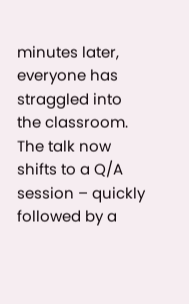minutes later, everyone has straggled into the classroom. The talk now shifts to a Q/A session – quickly followed by a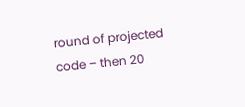round of projected code – then 20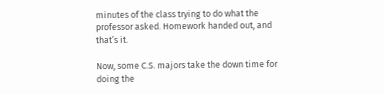minutes of the class trying to do what the professor asked. Homework handed out, and that’s it.

Now, some C.S. majors take the down time for doing the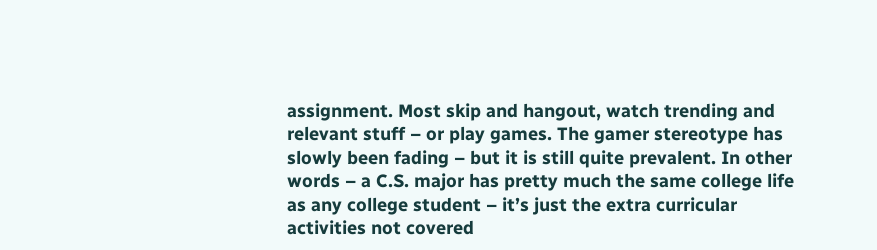assignment. Most skip and hangout, watch trending and relevant stuff – or play games. The gamer stereotype has slowly been fading – but it is still quite prevalent. In other words – a C.S. major has pretty much the same college life as any college student – it’s just the extra curricular activities not covered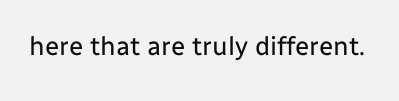here that are truly different.